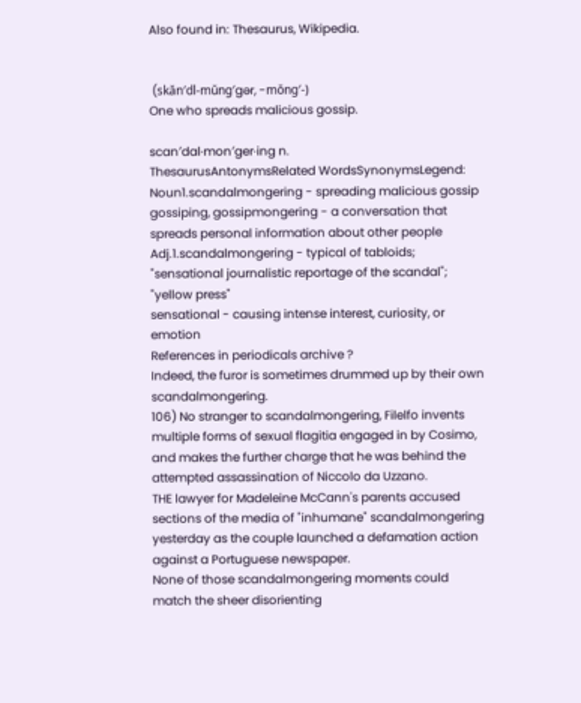Also found in: Thesaurus, Wikipedia.


 (skăn′dl-mŭng′gər, -mŏng′-)
One who spreads malicious gossip.

scan′dal·mon′ger·ing n.
ThesaurusAntonymsRelated WordsSynonymsLegend:
Noun1.scandalmongering - spreading malicious gossip
gossiping, gossipmongering - a conversation that spreads personal information about other people
Adj.1.scandalmongering - typical of tabloids; "sensational journalistic reportage of the scandal"; "yellow press"
sensational - causing intense interest, curiosity, or emotion
References in periodicals archive ?
Indeed, the furor is sometimes drummed up by their own scandalmongering.
106) No stranger to scandalmongering, Filelfo invents multiple forms of sexual flagitia engaged in by Cosimo, and makes the further charge that he was behind the attempted assassination of Niccolo da Uzzano.
THE lawyer for Madeleine McCann's parents accused sections of the media of "inhumane" scandalmongering yesterday as the couple launched a defamation action against a Portuguese newspaper.
None of those scandalmongering moments could match the sheer disorienting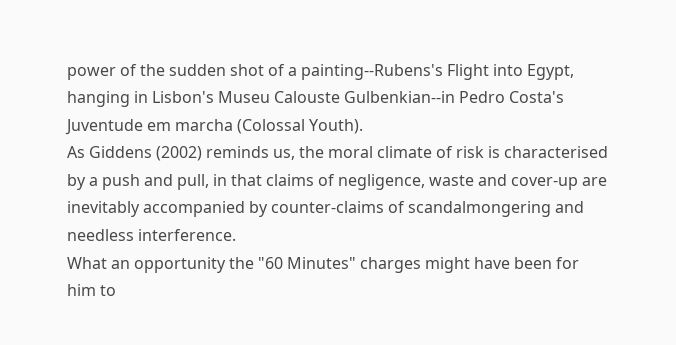power of the sudden shot of a painting--Rubens's Flight into Egypt, hanging in Lisbon's Museu Calouste Gulbenkian--in Pedro Costa's Juventude em marcha (Colossal Youth).
As Giddens (2002) reminds us, the moral climate of risk is characterised by a push and pull, in that claims of negligence, waste and cover-up are inevitably accompanied by counter-claims of scandalmongering and needless interference.
What an opportunity the "60 Minutes" charges might have been for him to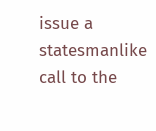issue a statesmanlike call to the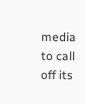media to call off its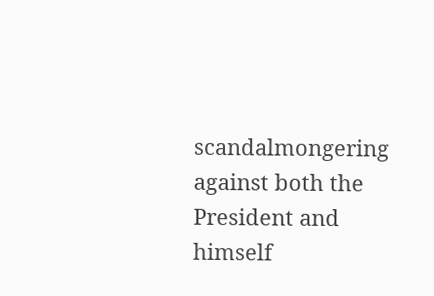scandalmongering against both the President and himself